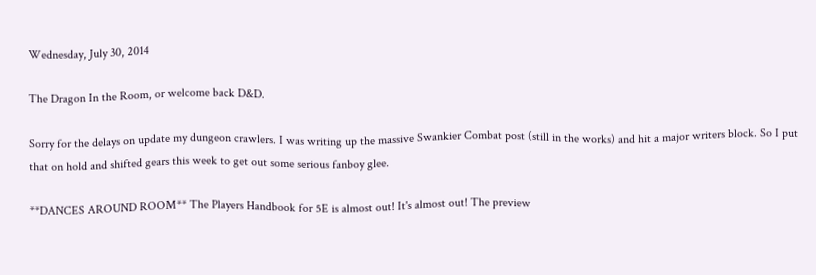Wednesday, July 30, 2014

The Dragon In the Room, or welcome back D&D.

Sorry for the delays on update my dungeon crawlers. I was writing up the massive Swankier Combat post (still in the works) and hit a major writers block. So I put that on hold and shifted gears this week to get out some serious fanboy glee.

**DANCES AROUND ROOM** The Players Handbook for 5E is almost out! It's almost out! The preview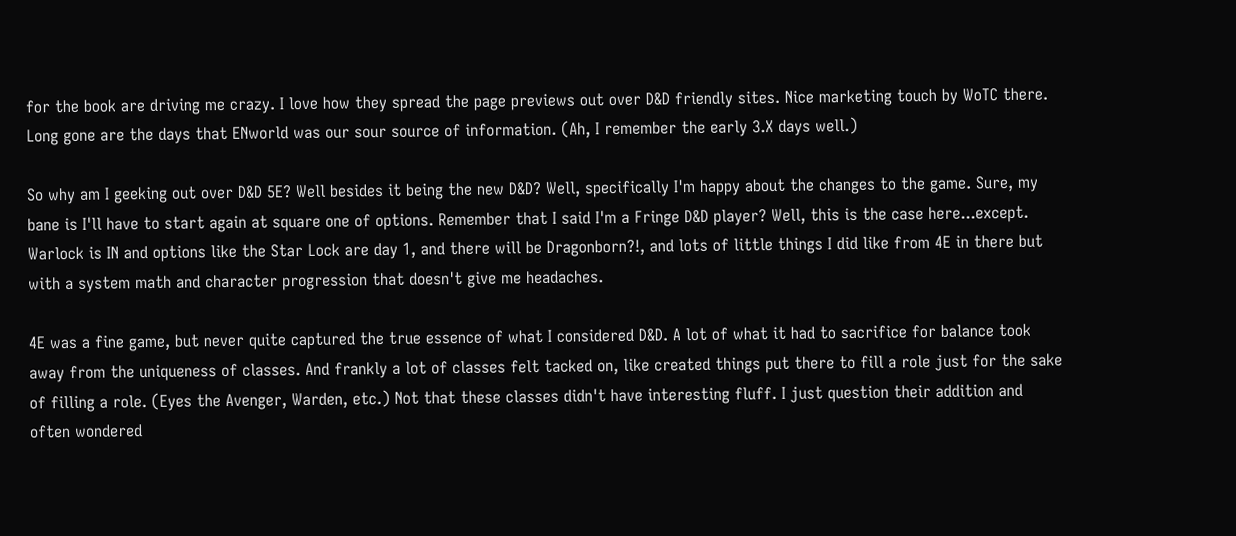for the book are driving me crazy. I love how they spread the page previews out over D&D friendly sites. Nice marketing touch by WoTC there. Long gone are the days that ENworld was our sour source of information. (Ah, I remember the early 3.X days well.)

So why am I geeking out over D&D 5E? Well besides it being the new D&D? Well, specifically I'm happy about the changes to the game. Sure, my bane is I'll have to start again at square one of options. Remember that I said I'm a Fringe D&D player? Well, this is the case here...except. Warlock is IN and options like the Star Lock are day 1, and there will be Dragonborn?!, and lots of little things I did like from 4E in there but with a system math and character progression that doesn't give me headaches.

4E was a fine game, but never quite captured the true essence of what I considered D&D. A lot of what it had to sacrifice for balance took away from the uniqueness of classes. And frankly a lot of classes felt tacked on, like created things put there to fill a role just for the sake of filling a role. (Eyes the Avenger, Warden, etc.) Not that these classes didn't have interesting fluff. I just question their addition and often wondered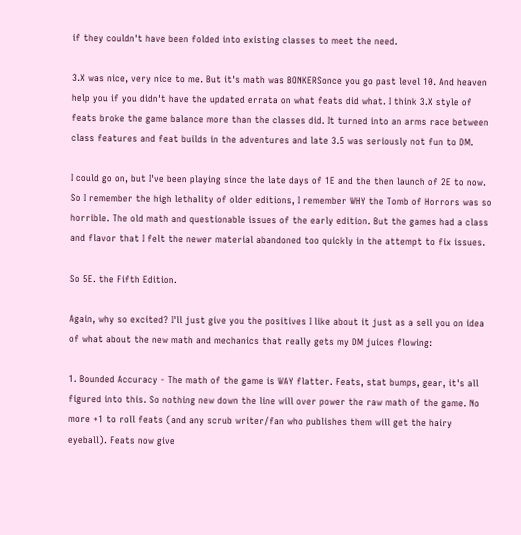if they couldn't have been folded into existing classes to meet the need.

3.X was nice, very nice to me. But it's math was BONKERSonce you go past level 10. And heaven help you if you didn't have the updated errata on what feats did what. I think 3.X style of feats broke the game balance more than the classes did. It turned into an arms race between class features and feat builds in the adventures and late 3.5 was seriously not fun to DM.

I could go on, but I've been playing since the late days of 1E and the then launch of 2E to now. So I remember the high lethality of older editions, I remember WHY the Tomb of Horrors was so horrible. The old math and questionable issues of the early edition. But the games had a class and flavor that I felt the newer material abandoned too quickly in the attempt to fix issues.

So 5E. the Fifth Edition.

Again, why so excited? I'll just give you the positives I like about it just as a sell you on idea of what about the new math and mechanics that really gets my DM juices flowing:

1. Bounded Accuracy - The math of the game is WAY flatter. Feats, stat bumps, gear, it's all figured into this. So nothing new down the line will over power the raw math of the game. No more +1 to roll feats (and any scrub writer/fan who publishes them will get the hairy eyeball). Feats now give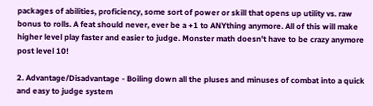packages of abilities, proficiency, some sort of power or skill that opens up utility vs. raw bonus to rolls. A feat should never, ever be a +1 to ANYthing anymore. All of this will make higher level play faster and easier to judge. Monster math doesn't have to be crazy anymore post level 10!

2. Advantage/Disadvantage - Boiling down all the pluses and minuses of combat into a quick and easy to judge system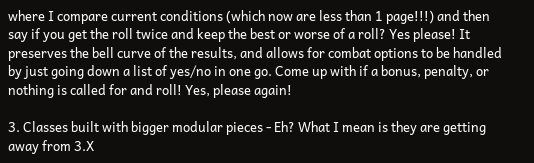where I compare current conditions (which now are less than 1 page!!!) and then say if you get the roll twice and keep the best or worse of a roll? Yes please! It preserves the bell curve of the results, and allows for combat options to be handled by just going down a list of yes/no in one go. Come up with if a bonus, penalty, or nothing is called for and roll! Yes, please again!

3. Classes built with bigger modular pieces - Eh? What I mean is they are getting away from 3.X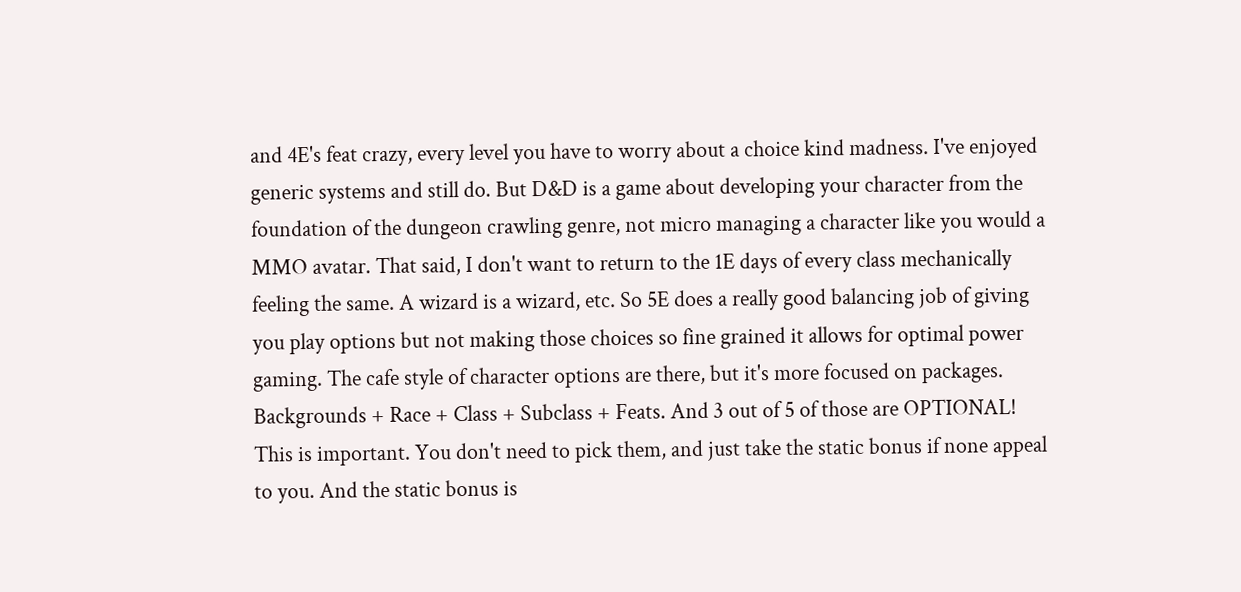and 4E's feat crazy, every level you have to worry about a choice kind madness. I've enjoyed generic systems and still do. But D&D is a game about developing your character from the foundation of the dungeon crawling genre, not micro managing a character like you would a MMO avatar. That said, I don't want to return to the 1E days of every class mechanically feeling the same. A wizard is a wizard, etc. So 5E does a really good balancing job of giving you play options but not making those choices so fine grained it allows for optimal power gaming. The cafe style of character options are there, but it's more focused on packages. Backgrounds + Race + Class + Subclass + Feats. And 3 out of 5 of those are OPTIONAL! This is important. You don't need to pick them, and just take the static bonus if none appeal to you. And the static bonus is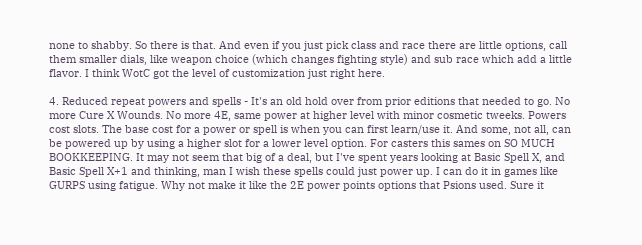none to shabby. So there is that. And even if you just pick class and race there are little options, call them smaller dials, like weapon choice (which changes fighting style) and sub race which add a little flavor. I think WotC got the level of customization just right here.

4. Reduced repeat powers and spells - It's an old hold over from prior editions that needed to go. No more Cure X Wounds. No more 4E, same power at higher level with minor cosmetic tweeks. Powers cost slots. The base cost for a power or spell is when you can first learn/use it. And some, not all, can be powered up by using a higher slot for a lower level option. For casters this sames on SO MUCH BOOKKEEPING. It may not seem that big of a deal, but I've spent years looking at Basic Spell X, and Basic Spell X+1 and thinking, man I wish these spells could just power up. I can do it in games like GURPS using fatigue. Why not make it like the 2E power points options that Psions used. Sure it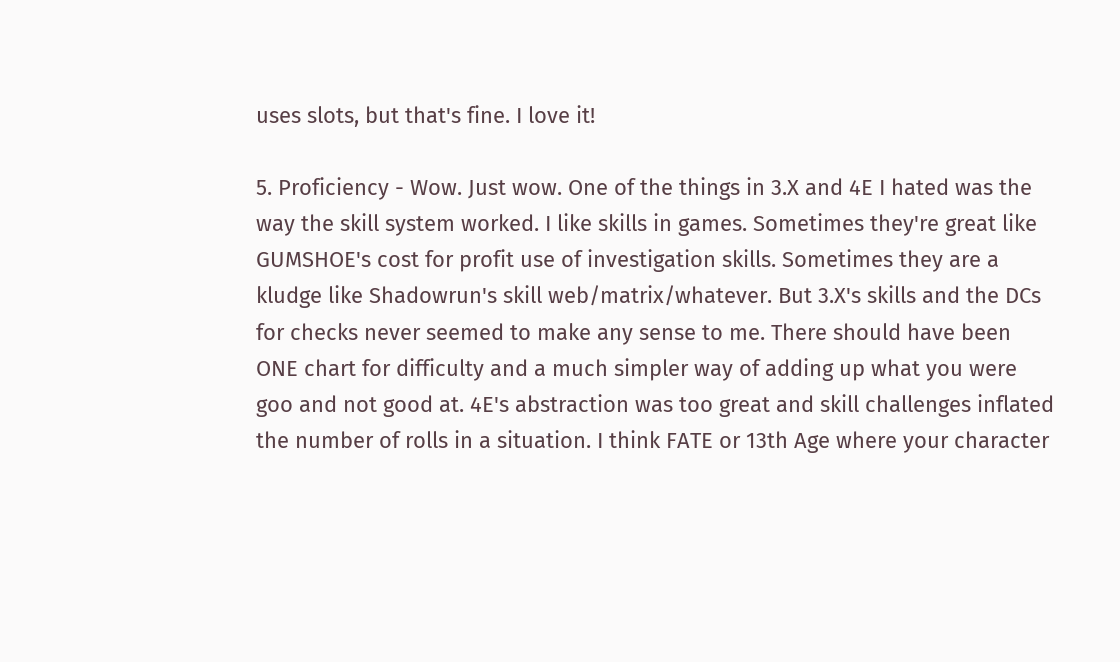uses slots, but that's fine. I love it!

5. Proficiency - Wow. Just wow. One of the things in 3.X and 4E I hated was the way the skill system worked. I like skills in games. Sometimes they're great like GUMSHOE's cost for profit use of investigation skills. Sometimes they are a kludge like Shadowrun's skill web/matrix/whatever. But 3.X's skills and the DCs for checks never seemed to make any sense to me. There should have been ONE chart for difficulty and a much simpler way of adding up what you were goo and not good at. 4E's abstraction was too great and skill challenges inflated the number of rolls in a situation. I think FATE or 13th Age where your character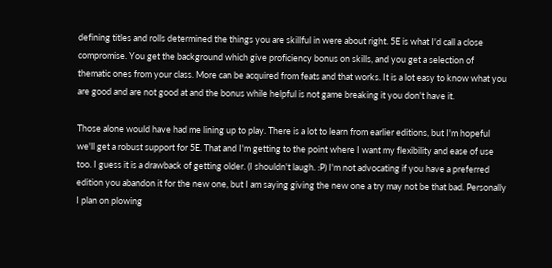defining titles and rolls determined the things you are skillful in were about right. 5E is what I'd call a close compromise. You get the background which give proficiency bonus on skills, and you get a selection of thematic ones from your class. More can be acquired from feats and that works. It is a lot easy to know what you are good and are not good at and the bonus while helpful is not game breaking it you don't have it.

Those alone would have had me lining up to play. There is a lot to learn from earlier editions, but I'm hopeful we'll get a robust support for 5E. That and I'm getting to the point where I want my flexibility and ease of use too. I guess it is a drawback of getting older. (I shouldn't laugh. :P) I'm not advocating if you have a preferred edition you abandon it for the new one, but I am saying giving the new one a try may not be that bad. Personally I plan on plowing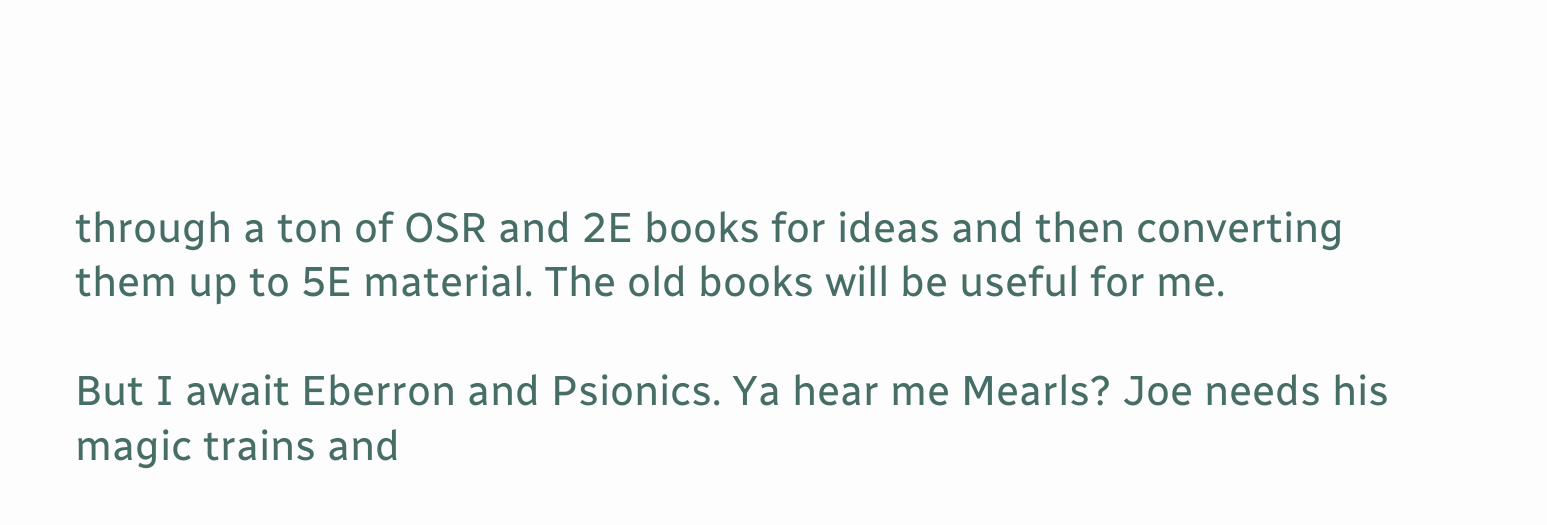through a ton of OSR and 2E books for ideas and then converting them up to 5E material. The old books will be useful for me.

But I await Eberron and Psionics. Ya hear me Mearls? Joe needs his magic trains and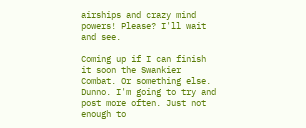airships and crazy mind powers! Please? I'll wait and see.

Coming up if I can finish it soon the Swankier Combat. Or something else. Dunno. I'm going to try and post more often. Just not enough to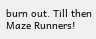burn out. Till then Maze Runners!